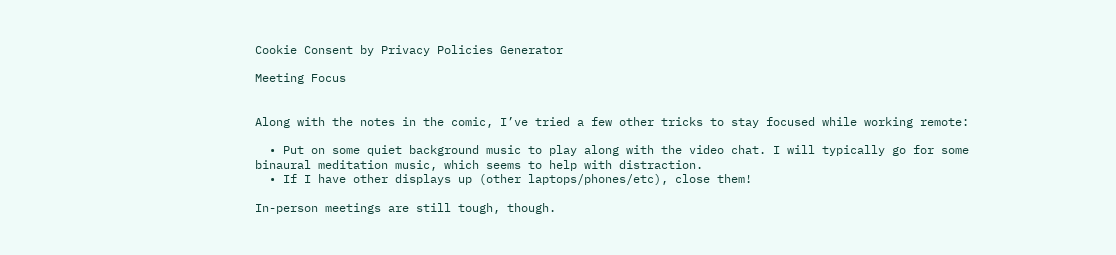Cookie Consent by Privacy Policies Generator

Meeting Focus


Along with the notes in the comic, I’ve tried a few other tricks to stay focused while working remote:

  • Put on some quiet background music to play along with the video chat. I will typically go for some binaural meditation music, which seems to help with distraction.
  • If I have other displays up (other laptops/phones/etc), close them!

In-person meetings are still tough, though.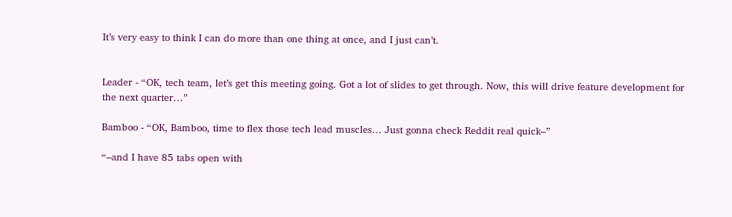It’s very easy to think I can do more than one thing at once, and I just can’t.


Leader - “OK, tech team, let’s get this meeting going. Got a lot of slides to get through. Now, this will drive feature development for the next quarter…”

Bamboo - “OK, Bamboo, time to flex those tech lead muscles… Just gonna check Reddit real quick–”

“–and I have 85 tabs open with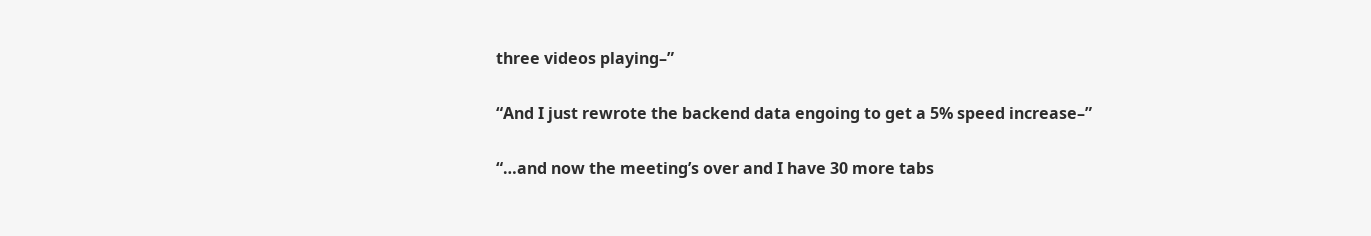three videos playing–”

“And I just rewrote the backend data engoing to get a 5% speed increase–”

“…and now the meeting’s over and I have 30 more tabs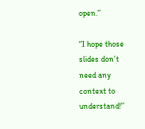open.”

“I hope those slides don’t need any context to understand!”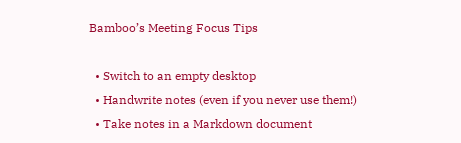Bamboo’s Meeting Focus Tips

  • Switch to an empty desktop
  • Handwrite notes (even if you never use them!)
  • Take notes in a Markdown document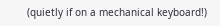(quietly if on a mechanical keyboard!)